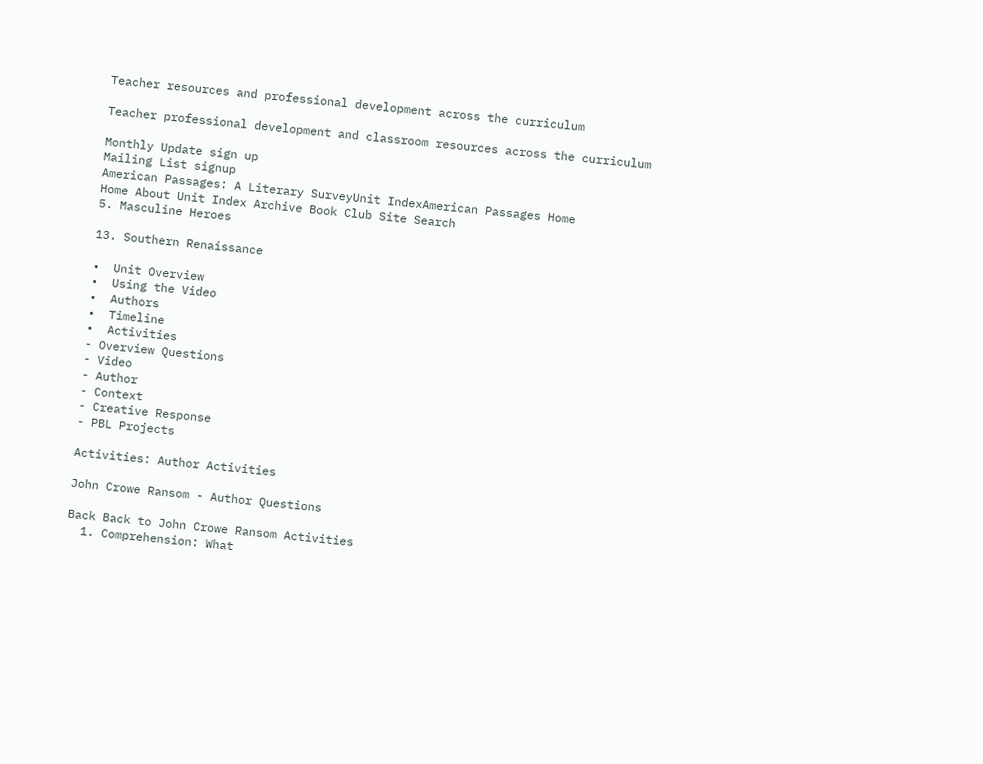Teacher resources and professional development across the curriculum

Teacher professional development and classroom resources across the curriculum

Monthly Update sign up
Mailing List signup
American Passages: A Literary SurveyUnit IndexAmerican Passages Home
Home About Unit Index Archive Book Club Site Search
5. Masculine Heroes

13. Southern Renaissance

•  Unit Overview
•  Using the Video
•  Authors
•  Timeline
•  Activities
- Overview Questions
- Video
- Author
- Context
- Creative Response
- PBL Projects

Activities: Author Activities

John Crowe Ransom - Author Questions

Back Back to John Crowe Ransom Activities
  1. Comprehension: What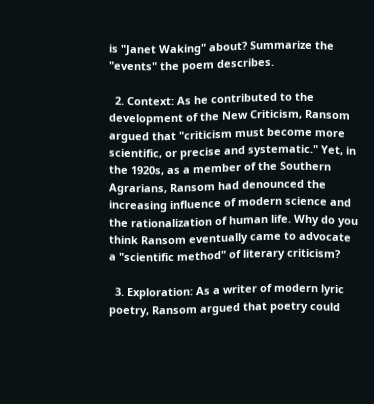is "Janet Waking" about? Summarize the "events" the poem describes.

  2. Context: As he contributed to the development of the New Criticism, Ransom argued that "criticism must become more scientific, or precise and systematic." Yet, in the 1920s, as a member of the Southern Agrarians, Ransom had denounced the increasing influence of modern science and the rationalization of human life. Why do you think Ransom eventually came to advocate a "scientific method" of literary criticism?

  3. Exploration: As a writer of modern lyric poetry, Ransom argued that poetry could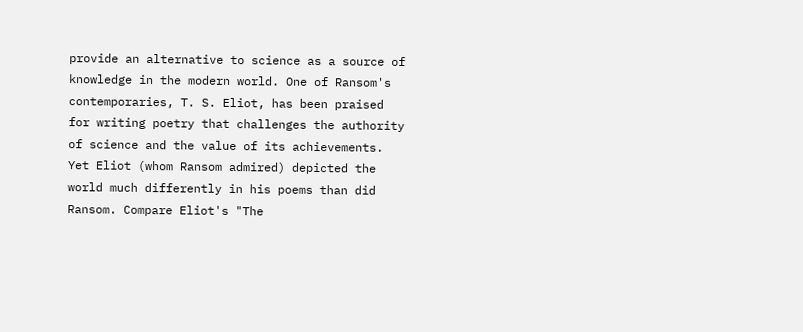provide an alternative to science as a source of knowledge in the modern world. One of Ransom's contemporaries, T. S. Eliot, has been praised for writing poetry that challenges the authority of science and the value of its achievements. Yet Eliot (whom Ransom admired) depicted the world much differently in his poems than did Ransom. Compare Eliot's "The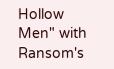Hollow Men" with Ransom's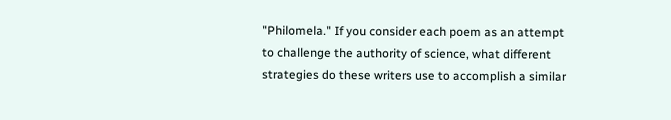"Philomela." If you consider each poem as an attempt to challenge the authority of science, what different strategies do these writers use to accomplish a similar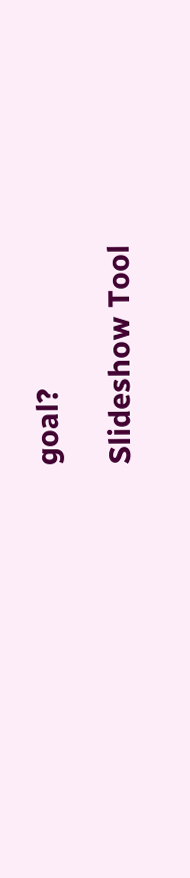goal?

Slideshow Tool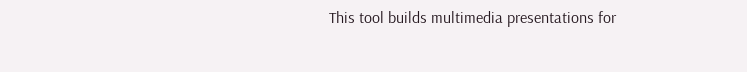This tool builds multimedia presentations for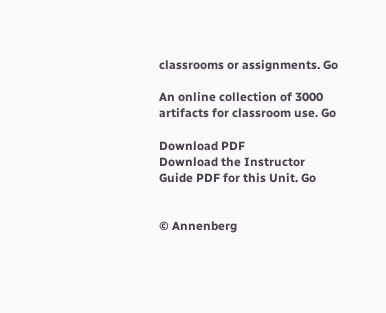classrooms or assignments. Go

An online collection of 3000 artifacts for classroom use. Go

Download PDF
Download the Instructor Guide PDF for this Unit. Go


© Annenberg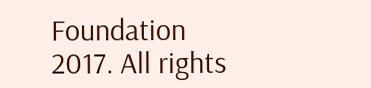Foundation 2017. All rights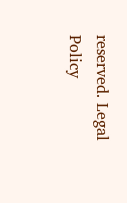reserved. Legal Policy